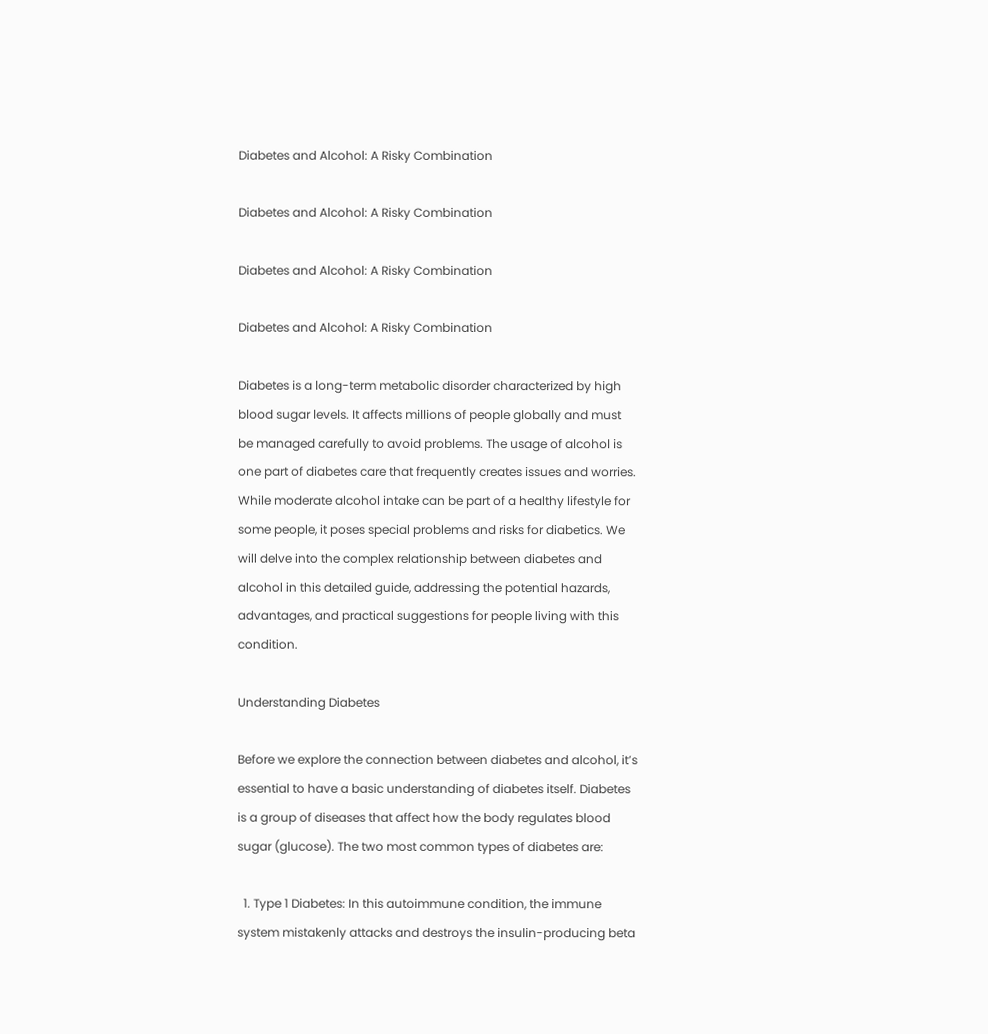Diabetes and Alcohol: A Risky Combination

Diabetes and Alcohol: A Risky Combination

Diabetes and Alcohol: A Risky Combination

Diabetes and Alcohol: A Risky Combination

Diabetes is a long-term metabolic disorder characterized by high blood sugar levels. It affects millions of people globally and must be managed carefully to avoid problems. The usage of alcohol is one part of diabetes care that frequently creates issues and worries. While moderate alcohol intake can be part of a healthy lifestyle for some people, it poses special problems and risks for diabetics. We will delve into the complex relationship between diabetes and alcohol in this detailed guide, addressing the potential hazards, advantages, and practical suggestions for people living with this condition.

Understanding Diabetes

Before we explore the connection between diabetes and alcohol, it’s essential to have a basic understanding of diabetes itself. Diabetes is a group of diseases that affect how the body regulates blood sugar (glucose). The two most common types of diabetes are:

  1. Type 1 Diabetes: In this autoimmune condition, the immune system mistakenly attacks and destroys the insulin-producing beta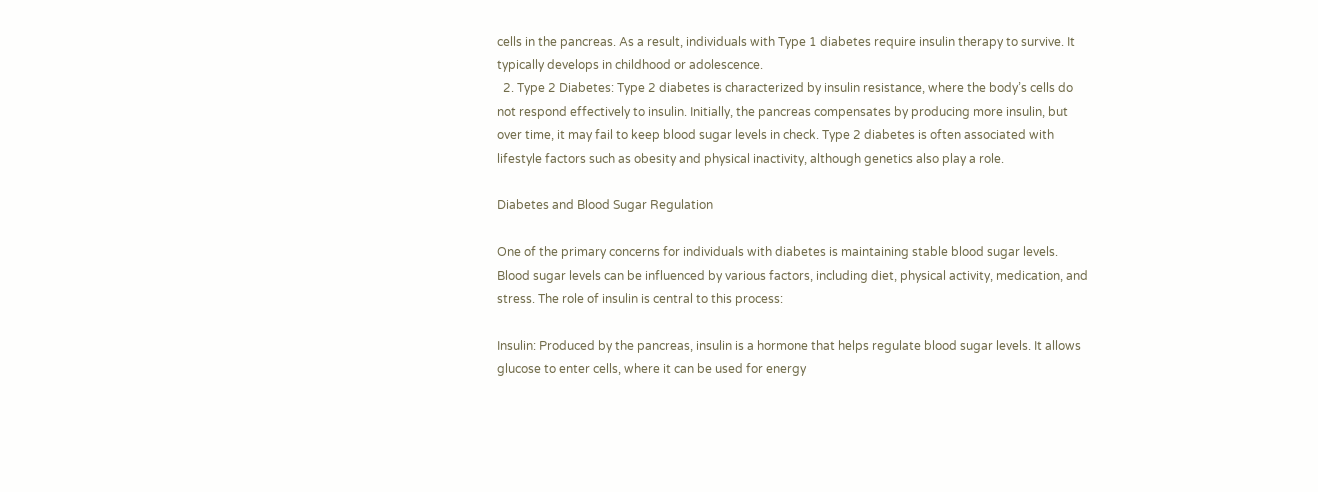cells in the pancreas. As a result, individuals with Type 1 diabetes require insulin therapy to survive. It typically develops in childhood or adolescence.
  2. Type 2 Diabetes: Type 2 diabetes is characterized by insulin resistance, where the body’s cells do not respond effectively to insulin. Initially, the pancreas compensates by producing more insulin, but over time, it may fail to keep blood sugar levels in check. Type 2 diabetes is often associated with lifestyle factors such as obesity and physical inactivity, although genetics also play a role.

Diabetes and Blood Sugar Regulation

One of the primary concerns for individuals with diabetes is maintaining stable blood sugar levels. Blood sugar levels can be influenced by various factors, including diet, physical activity, medication, and stress. The role of insulin is central to this process:

Insulin: Produced by the pancreas, insulin is a hormone that helps regulate blood sugar levels. It allows glucose to enter cells, where it can be used for energy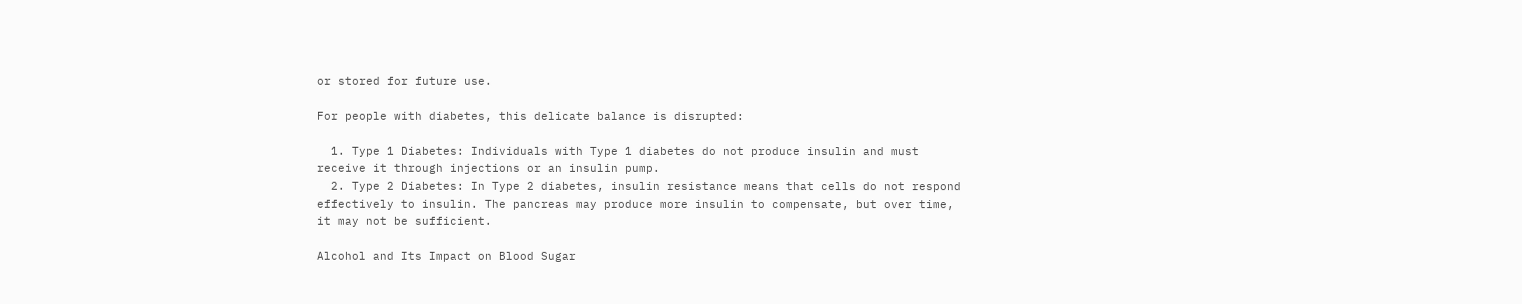or stored for future use.

For people with diabetes, this delicate balance is disrupted:

  1. Type 1 Diabetes: Individuals with Type 1 diabetes do not produce insulin and must receive it through injections or an insulin pump.
  2. Type 2 Diabetes: In Type 2 diabetes, insulin resistance means that cells do not respond effectively to insulin. The pancreas may produce more insulin to compensate, but over time, it may not be sufficient.

Alcohol and Its Impact on Blood Sugar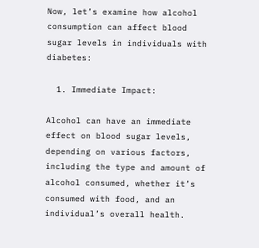Now, let’s examine how alcohol consumption can affect blood sugar levels in individuals with diabetes:

  1. Immediate Impact:

Alcohol can have an immediate effect on blood sugar levels, depending on various factors, including the type and amount of alcohol consumed, whether it’s consumed with food, and an individual’s overall health.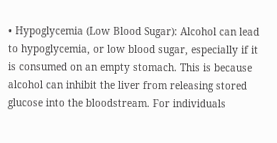• Hypoglycemia (Low Blood Sugar): Alcohol can lead to hypoglycemia, or low blood sugar, especially if it is consumed on an empty stomach. This is because alcohol can inhibit the liver from releasing stored glucose into the bloodstream. For individuals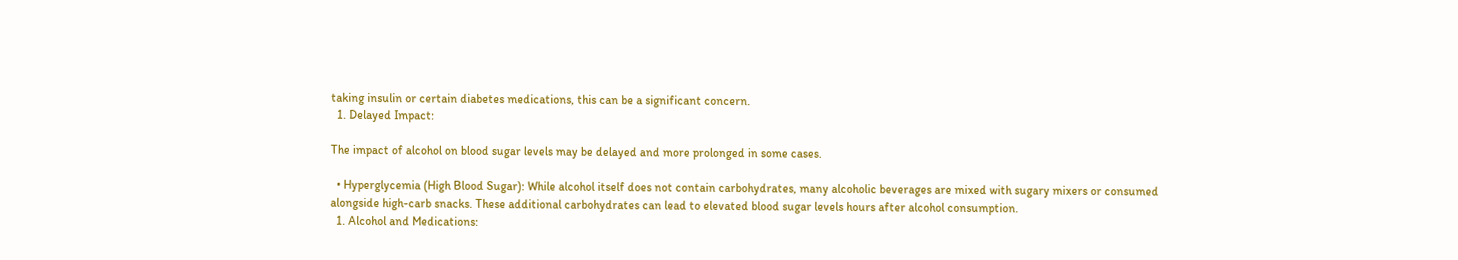taking insulin or certain diabetes medications, this can be a significant concern.
  1. Delayed Impact:

The impact of alcohol on blood sugar levels may be delayed and more prolonged in some cases.

  • Hyperglycemia (High Blood Sugar): While alcohol itself does not contain carbohydrates, many alcoholic beverages are mixed with sugary mixers or consumed alongside high-carb snacks. These additional carbohydrates can lead to elevated blood sugar levels hours after alcohol consumption.
  1. Alcohol and Medications: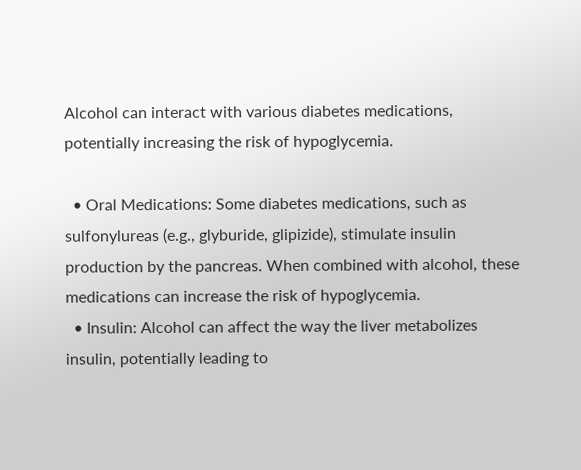Alcohol can interact with various diabetes medications, potentially increasing the risk of hypoglycemia.

  • Oral Medications: Some diabetes medications, such as sulfonylureas (e.g., glyburide, glipizide), stimulate insulin production by the pancreas. When combined with alcohol, these medications can increase the risk of hypoglycemia.
  • Insulin: Alcohol can affect the way the liver metabolizes insulin, potentially leading to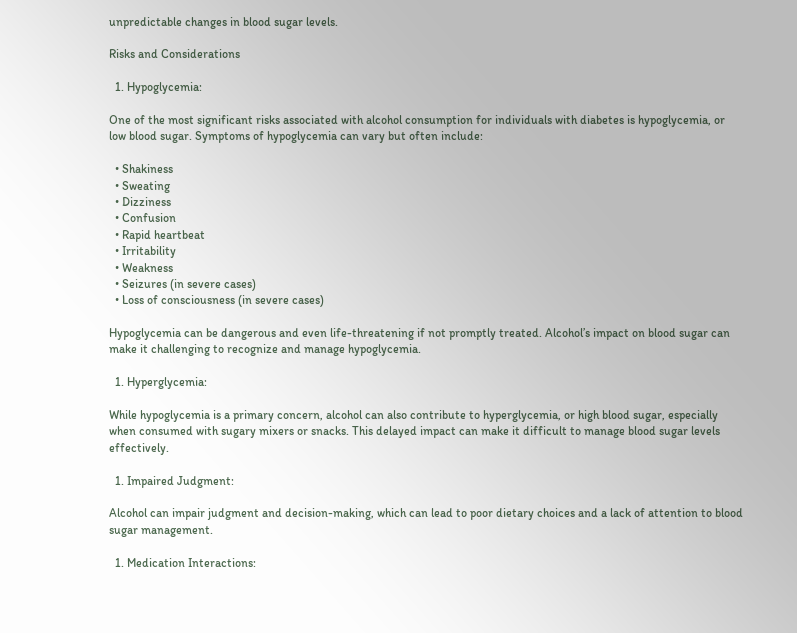unpredictable changes in blood sugar levels.

Risks and Considerations

  1. Hypoglycemia:

One of the most significant risks associated with alcohol consumption for individuals with diabetes is hypoglycemia, or low blood sugar. Symptoms of hypoglycemia can vary but often include:

  • Shakiness
  • Sweating
  • Dizziness
  • Confusion
  • Rapid heartbeat
  • Irritability
  • Weakness
  • Seizures (in severe cases)
  • Loss of consciousness (in severe cases)

Hypoglycemia can be dangerous and even life-threatening if not promptly treated. Alcohol’s impact on blood sugar can make it challenging to recognize and manage hypoglycemia.

  1. Hyperglycemia:

While hypoglycemia is a primary concern, alcohol can also contribute to hyperglycemia, or high blood sugar, especially when consumed with sugary mixers or snacks. This delayed impact can make it difficult to manage blood sugar levels effectively.

  1. Impaired Judgment:

Alcohol can impair judgment and decision-making, which can lead to poor dietary choices and a lack of attention to blood sugar management.

  1. Medication Interactions: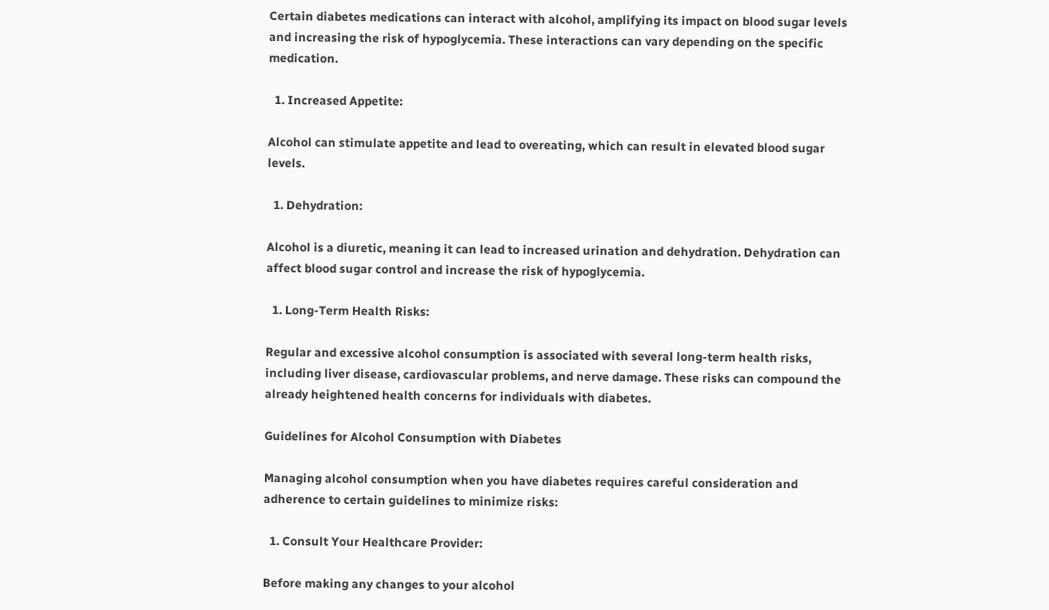Certain diabetes medications can interact with alcohol, amplifying its impact on blood sugar levels and increasing the risk of hypoglycemia. These interactions can vary depending on the specific medication.

  1. Increased Appetite:

Alcohol can stimulate appetite and lead to overeating, which can result in elevated blood sugar levels.

  1. Dehydration:

Alcohol is a diuretic, meaning it can lead to increased urination and dehydration. Dehydration can affect blood sugar control and increase the risk of hypoglycemia.

  1. Long-Term Health Risks:

Regular and excessive alcohol consumption is associated with several long-term health risks, including liver disease, cardiovascular problems, and nerve damage. These risks can compound the already heightened health concerns for individuals with diabetes.

Guidelines for Alcohol Consumption with Diabetes

Managing alcohol consumption when you have diabetes requires careful consideration and adherence to certain guidelines to minimize risks:

  1. Consult Your Healthcare Provider:

Before making any changes to your alcohol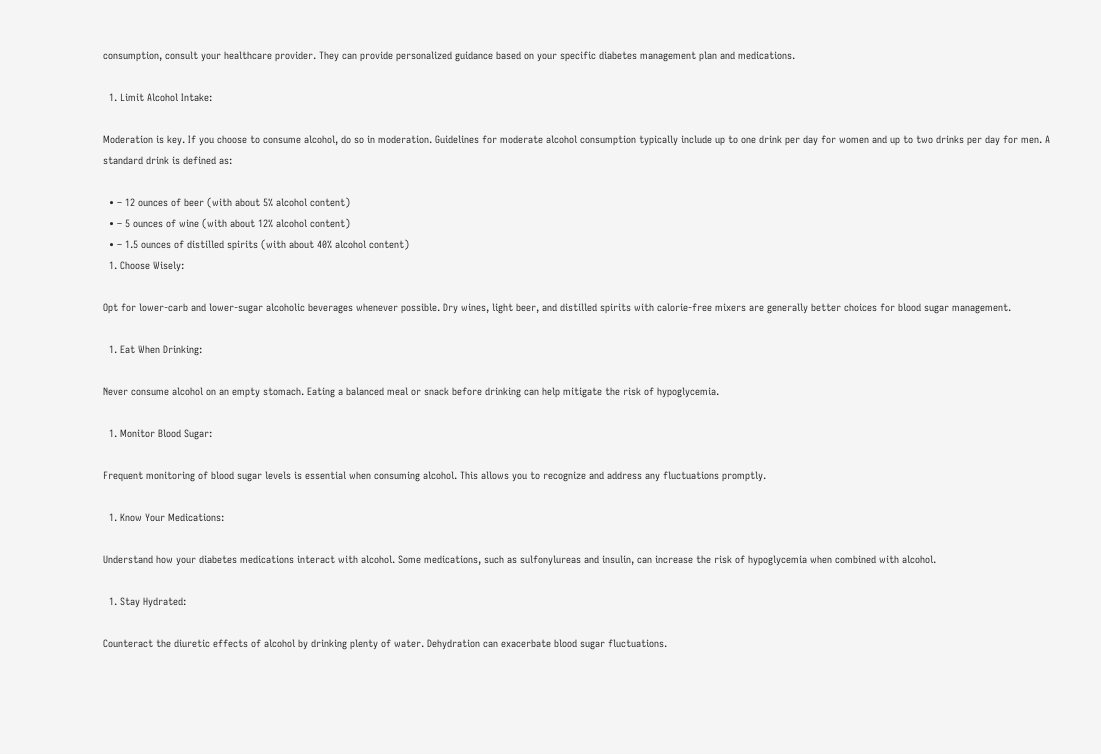consumption, consult your healthcare provider. They can provide personalized guidance based on your specific diabetes management plan and medications.

  1. Limit Alcohol Intake:

Moderation is key. If you choose to consume alcohol, do so in moderation. Guidelines for moderate alcohol consumption typically include up to one drink per day for women and up to two drinks per day for men. A standard drink is defined as:

  • – 12 ounces of beer (with about 5% alcohol content)
  • – 5 ounces of wine (with about 12% alcohol content)
  • – 1.5 ounces of distilled spirits (with about 40% alcohol content)
  1. Choose Wisely:

Opt for lower-carb and lower-sugar alcoholic beverages whenever possible. Dry wines, light beer, and distilled spirits with calorie-free mixers are generally better choices for blood sugar management.

  1. Eat When Drinking:

Never consume alcohol on an empty stomach. Eating a balanced meal or snack before drinking can help mitigate the risk of hypoglycemia.

  1. Monitor Blood Sugar:

Frequent monitoring of blood sugar levels is essential when consuming alcohol. This allows you to recognize and address any fluctuations promptly.

  1. Know Your Medications:

Understand how your diabetes medications interact with alcohol. Some medications, such as sulfonylureas and insulin, can increase the risk of hypoglycemia when combined with alcohol.

  1. Stay Hydrated:

Counteract the diuretic effects of alcohol by drinking plenty of water. Dehydration can exacerbate blood sugar fluctuations.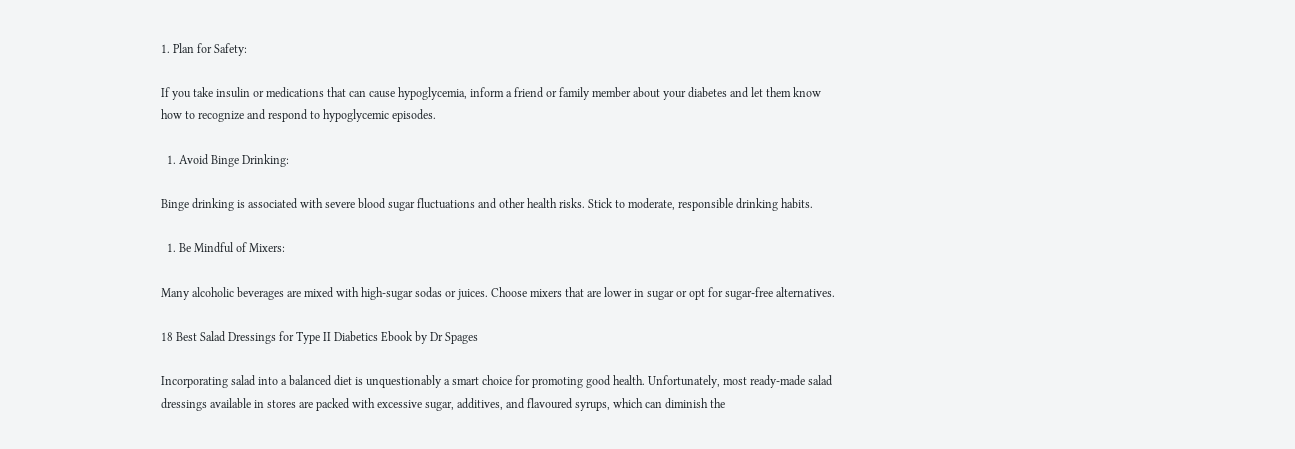1. Plan for Safety:

If you take insulin or medications that can cause hypoglycemia, inform a friend or family member about your diabetes and let them know how to recognize and respond to hypoglycemic episodes.

  1. Avoid Binge Drinking:

Binge drinking is associated with severe blood sugar fluctuations and other health risks. Stick to moderate, responsible drinking habits.

  1. Be Mindful of Mixers:

Many alcoholic beverages are mixed with high-sugar sodas or juices. Choose mixers that are lower in sugar or opt for sugar-free alternatives.

18 Best Salad Dressings for Type II Diabetics Ebook by Dr Spages

Incorporating salad into a balanced diet is unquestionably a smart choice for promoting good health. Unfortunately, most ready-made salad dressings available in stores are packed with excessive sugar, additives, and flavoured syrups, which can diminish the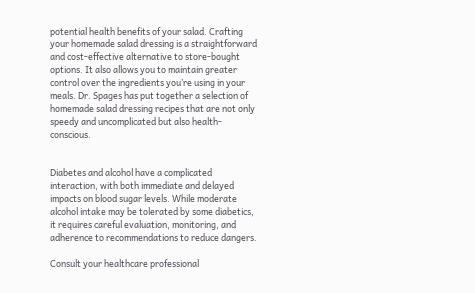potential health benefits of your salad. Crafting your homemade salad dressing is a straightforward and cost-effective alternative to store-bought options. It also allows you to maintain greater control over the ingredients you’re using in your meals. Dr. Spages has put together a selection of homemade salad dressing recipes that are not only speedy and uncomplicated but also health-conscious.


Diabetes and alcohol have a complicated interaction, with both immediate and delayed impacts on blood sugar levels. While moderate alcohol intake may be tolerated by some diabetics, it requires careful evaluation, monitoring, and adherence to recommendations to reduce dangers.

Consult your healthcare professional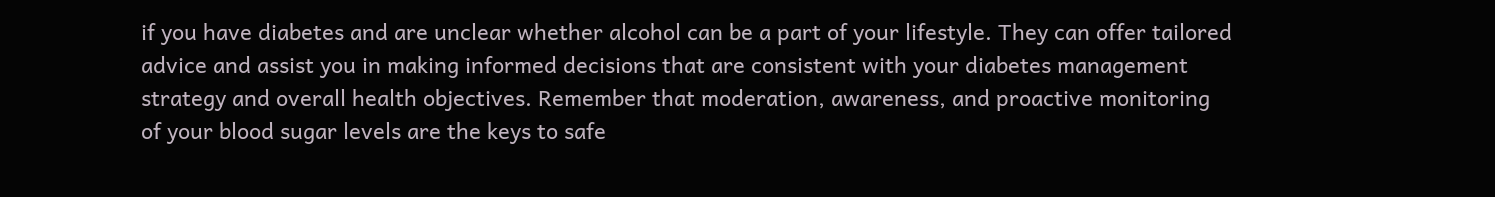if you have diabetes and are unclear whether alcohol can be a part of your lifestyle. They can offer tailored advice and assist you in making informed decisions that are consistent with your diabetes management strategy and overall health objectives. Remember that moderation, awareness, and proactive monitoring of your blood sugar levels are the keys to safe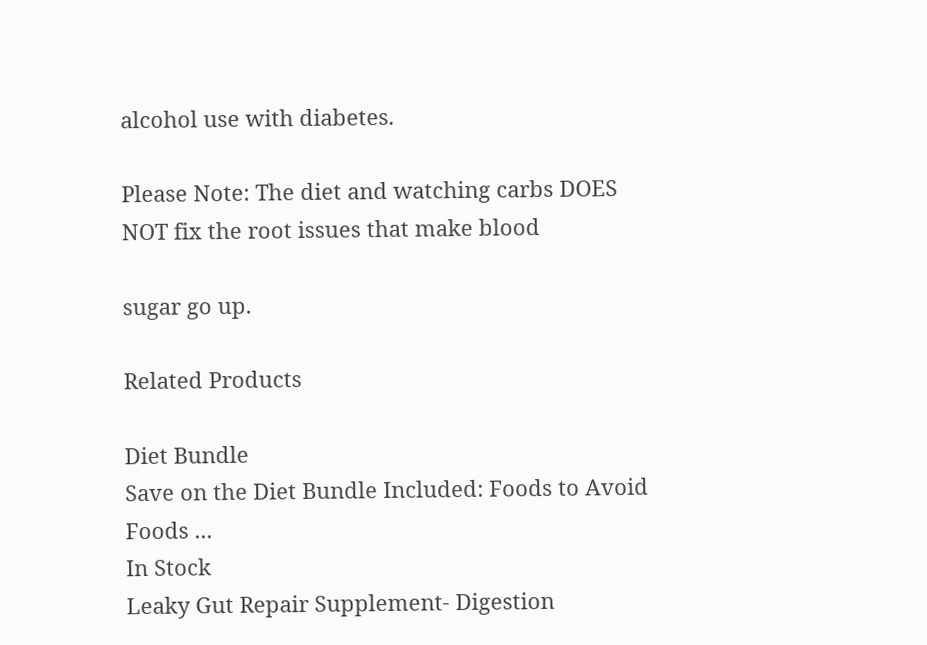alcohol use with diabetes.

Please Note: The diet and watching carbs DOES NOT fix the root issues that make blood

sugar go up.

Related Products

Diet Bundle
Save on the Diet Bundle Included: Foods to Avoid Foods ...
In Stock
Leaky Gut Repair Supplement- Digestion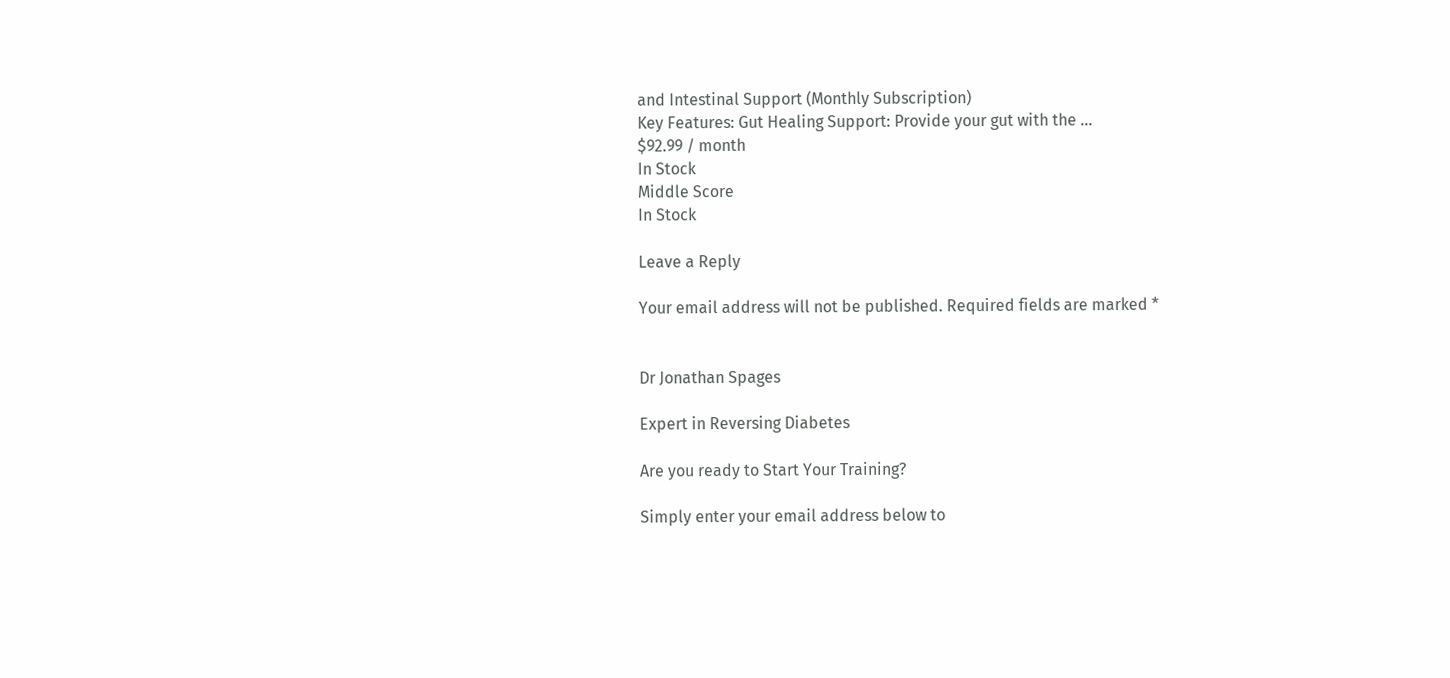and Intestinal Support (Monthly Subscription)
Key Features: Gut Healing Support: Provide your gut with the ...
$92.99 / month
In Stock
Middle Score
In Stock

Leave a Reply

Your email address will not be published. Required fields are marked *


Dr Jonathan Spages

Expert in Reversing Diabetes

Are you ready to Start Your Training?

Simply enter your email address below to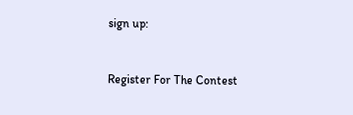sign up:


Register For The Contest